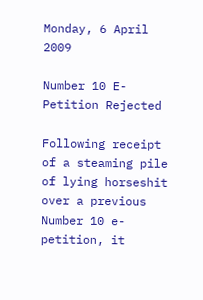Monday, 6 April 2009

Number 10 E-Petition Rejected

Following receipt of a steaming pile of lying horseshit over a previous Number 10 e-petition, it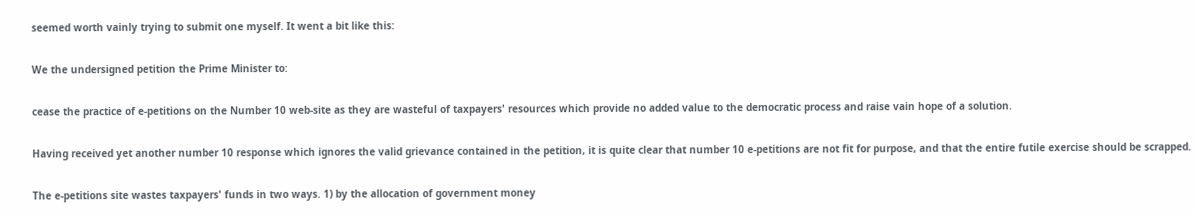seemed worth vainly trying to submit one myself. It went a bit like this:

We the undersigned petition the Prime Minister to:

cease the practice of e-petitions on the Number 10 web-site as they are wasteful of taxpayers' resources which provide no added value to the democratic process and raise vain hope of a solution.

Having received yet another number 10 response which ignores the valid grievance contained in the petition, it is quite clear that number 10 e-petitions are not fit for purpose, and that the entire futile exercise should be scrapped.

The e-petitions site wastes taxpayers' funds in two ways. 1) by the allocation of government money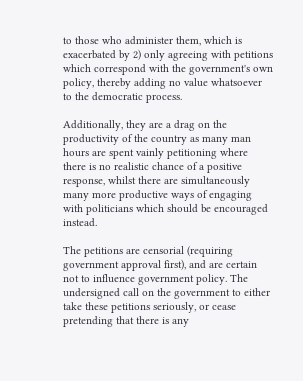to those who administer them, which is exacerbated by 2) only agreeing with petitions which correspond with the government's own policy, thereby adding no value whatsoever to the democratic process.

Additionally, they are a drag on the productivity of the country as many man hours are spent vainly petitioning where there is no realistic chance of a positive response, whilst there are simultaneously many more productive ways of engaging with politicians which should be encouraged instead.

The petitions are censorial (requiring government approval first), and are certain not to influence government policy. The undersigned call on the government to either take these petitions seriously, or cease pretending that there is any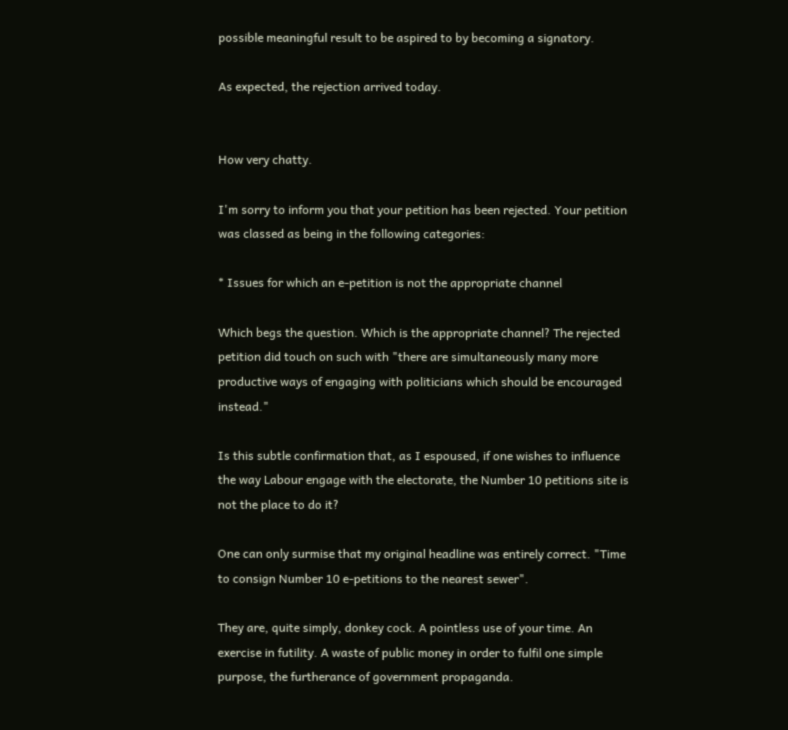possible meaningful result to be aspired to by becoming a signatory.

As expected, the rejection arrived today.


How very chatty.

I'm sorry to inform you that your petition has been rejected. Your petition was classed as being in the following categories:

* Issues for which an e-petition is not the appropriate channel

Which begs the question. Which is the appropriate channel? The rejected petition did touch on such with "there are simultaneously many more productive ways of engaging with politicians which should be encouraged instead."

Is this subtle confirmation that, as I espoused, if one wishes to influence the way Labour engage with the electorate, the Number 10 petitions site is not the place to do it?

One can only surmise that my original headline was entirely correct. "Time to consign Number 10 e-petitions to the nearest sewer".

They are, quite simply, donkey cock. A pointless use of your time. An exercise in futility. A waste of public money in order to fulfil one simple purpose, the furtherance of government propaganda.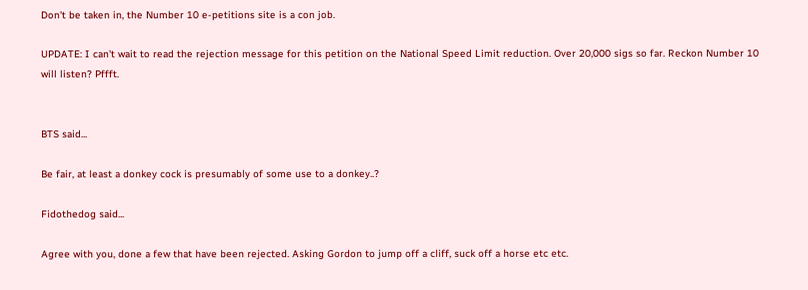Don't be taken in, the Number 10 e-petitions site is a con job.

UPDATE: I can't wait to read the rejection message for this petition on the National Speed Limit reduction. Over 20,000 sigs so far. Reckon Number 10 will listen? Pffft.


BTS said...

Be fair, at least a donkey cock is presumably of some use to a donkey..?

Fidothedog said...

Agree with you, done a few that have been rejected. Asking Gordon to jump off a cliff, suck off a horse etc etc.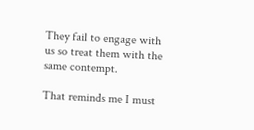They fail to engage with us so treat them with the same contempt.

That reminds me I must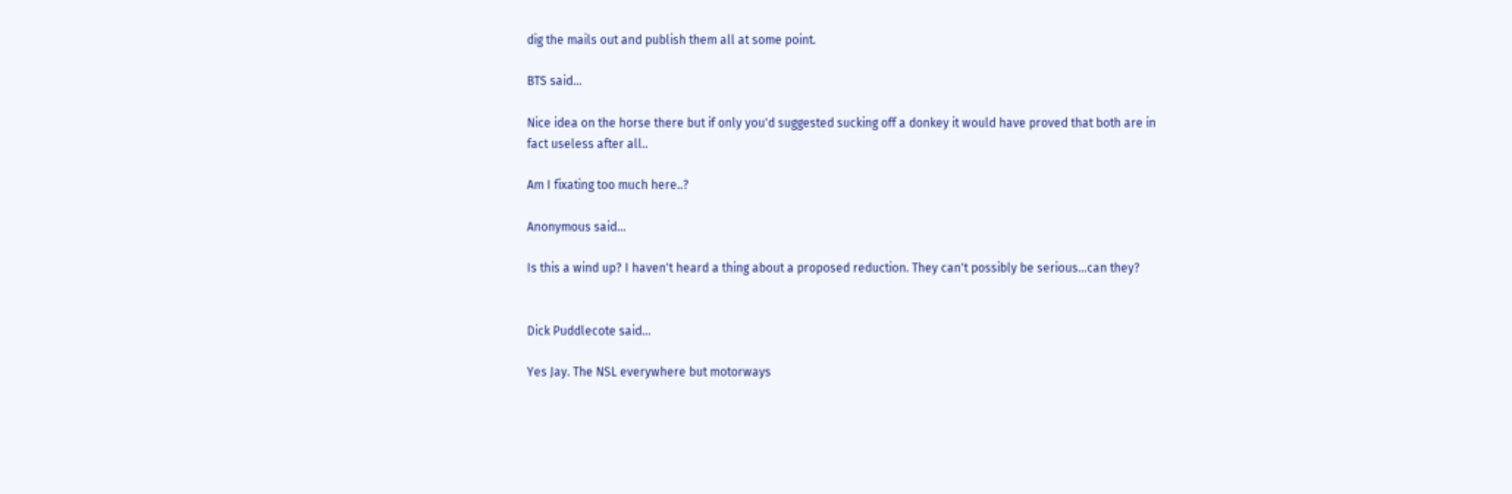dig the mails out and publish them all at some point.

BTS said...

Nice idea on the horse there but if only you'd suggested sucking off a donkey it would have proved that both are in fact useless after all..

Am I fixating too much here..?

Anonymous said...

Is this a wind up? I haven't heard a thing about a proposed reduction. They can't possibly be serious...can they?


Dick Puddlecote said...

Yes Jay. The NSL everywhere but motorways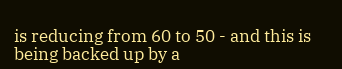is reducing from 60 to 50 - and this is being backed up by a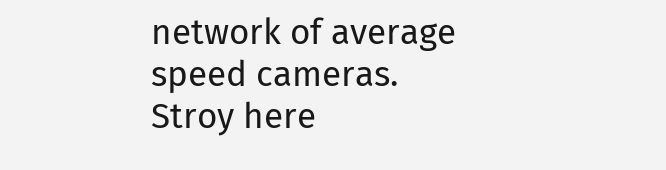network of average speed cameras. Stroy here